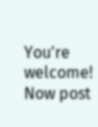You're welcome! Now post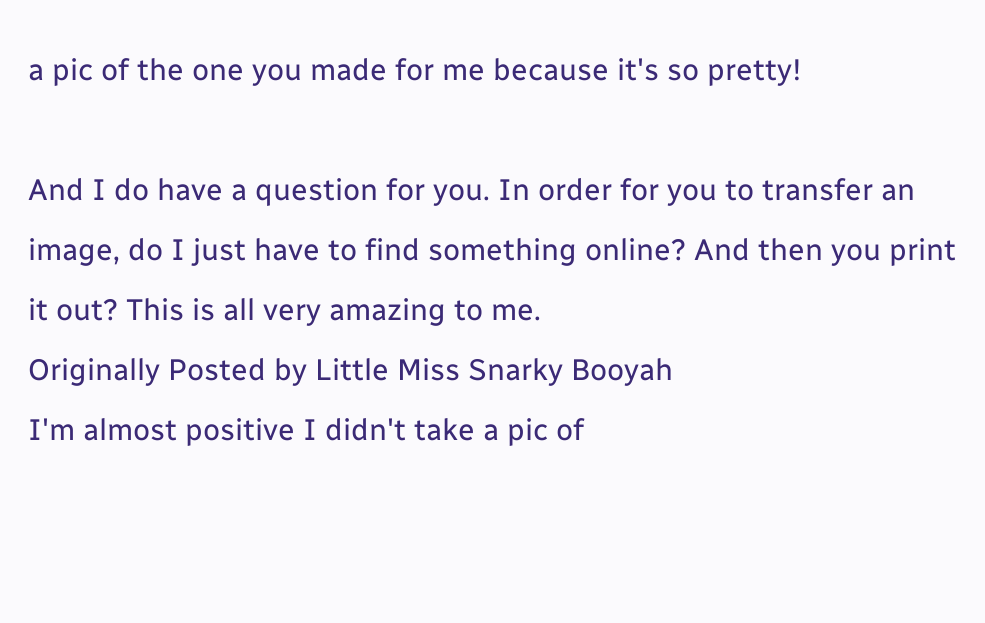a pic of the one you made for me because it's so pretty!

And I do have a question for you. In order for you to transfer an image, do I just have to find something online? And then you print it out? This is all very amazing to me.
Originally Posted by Little Miss Snarky Booyah
I'm almost positive I didn't take a pic of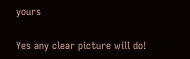yours

Yes any clear picture will do!